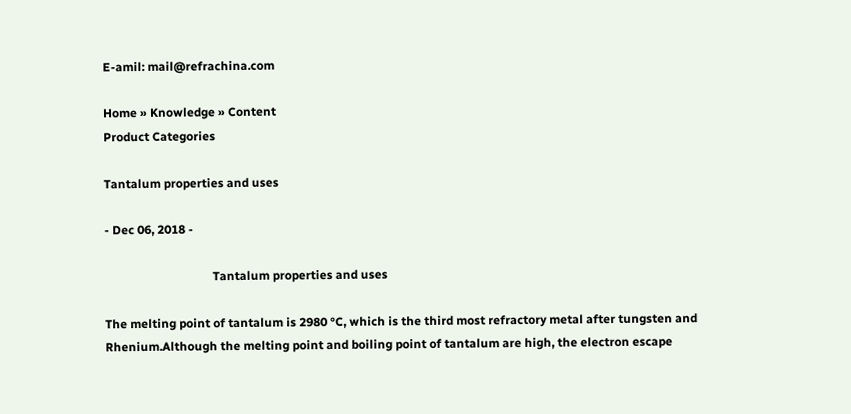E-amil: mail@refrachina.com

Home » Knowledge » Content
Product Categories

Tantalum properties and uses

- Dec 06, 2018 -

                                    Tantalum properties and uses

The melting point of tantalum is 2980 °C, which is the third most refractory metal after tungsten and Rhenium.Although the melting point and boiling point of tantalum are high, the electron escape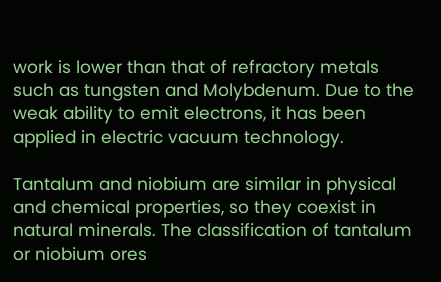work is lower than that of refractory metals such as tungsten and Molybdenum. Due to the weak ability to emit electrons, it has been applied in electric vacuum technology.

Tantalum and niobium are similar in physical and chemical properties, so they coexist in natural minerals. The classification of tantalum or niobium ores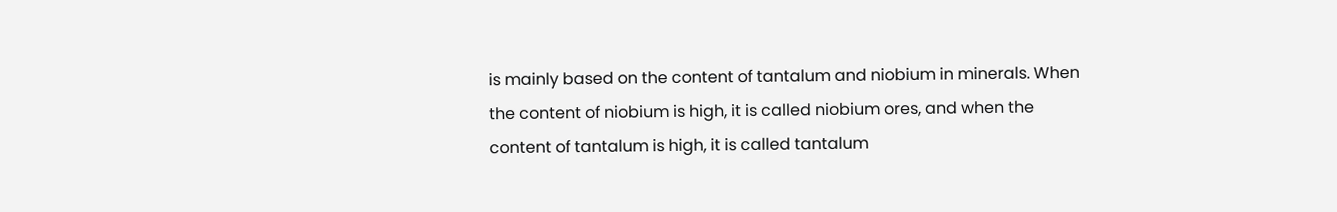is mainly based on the content of tantalum and niobium in minerals. When the content of niobium is high, it is called niobium ores, and when the content of tantalum is high, it is called tantalum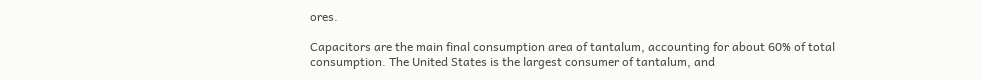ores.

Capacitors are the main final consumption area of tantalum, accounting for about 60% of total consumption. The United States is the largest consumer of tantalum, and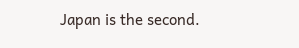Japan is the second.